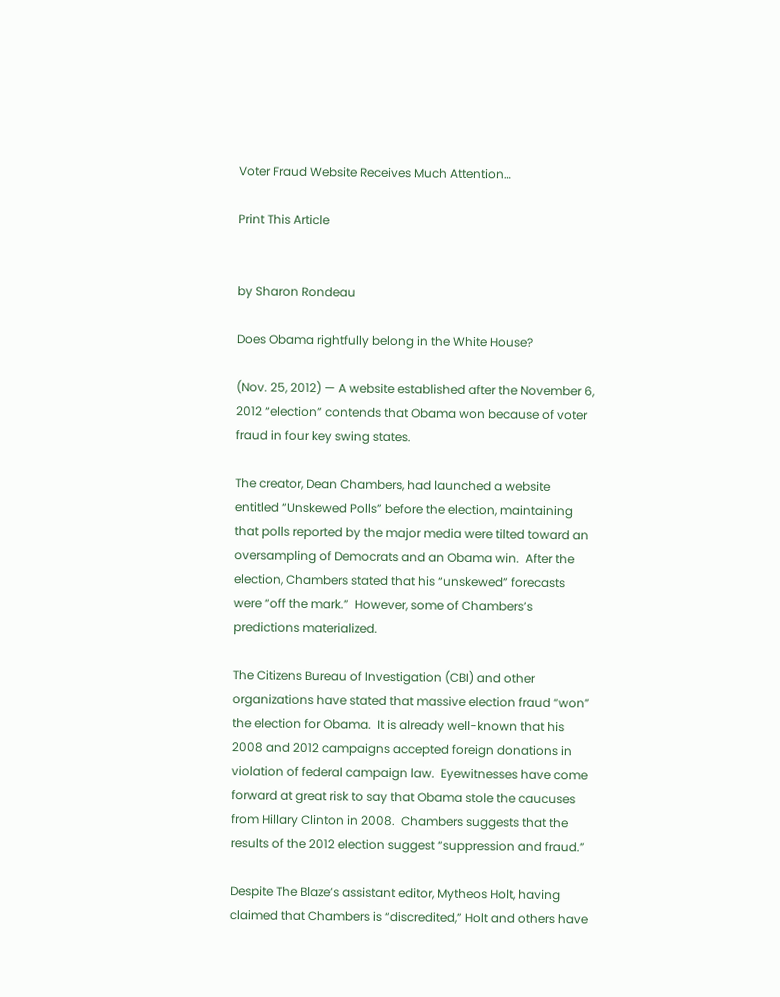Voter Fraud Website Receives Much Attention…

Print This Article


by Sharon Rondeau

Does Obama rightfully belong in the White House?

(Nov. 25, 2012) — A website established after the November 6, 2012 “election” contends that Obama won because of voter fraud in four key swing states.

The creator, Dean Chambers, had launched a website entitled “Unskewed Polls” before the election, maintaining that polls reported by the major media were tilted toward an oversampling of Democrats and an Obama win.  After the election, Chambers stated that his “unskewed” forecasts were “off the mark.”  However, some of Chambers’s predictions materialized.

The Citizens Bureau of Investigation (CBI) and other organizations have stated that massive election fraud “won” the election for Obama.  It is already well-known that his 2008 and 2012 campaigns accepted foreign donations in violation of federal campaign law.  Eyewitnesses have come forward at great risk to say that Obama stole the caucuses from Hillary Clinton in 2008.  Chambers suggests that the results of the 2012 election suggest “suppression and fraud.”

Despite The Blaze’s assistant editor, Mytheos Holt, having claimed that Chambers is “discredited,” Holt and others have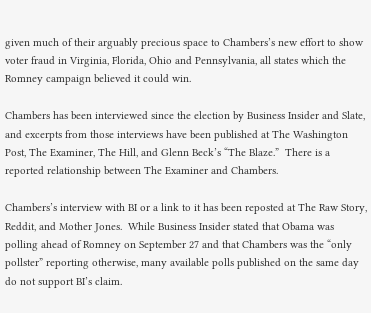given much of their arguably precious space to Chambers’s new effort to show voter fraud in Virginia, Florida, Ohio and Pennsylvania, all states which the Romney campaign believed it could win.

Chambers has been interviewed since the election by Business Insider and Slate, and excerpts from those interviews have been published at The Washington Post, The Examiner, The Hill, and Glenn Beck’s “The Blaze.”  There is a reported relationship between The Examiner and Chambers.

Chambers’s interview with BI or a link to it has been reposted at The Raw Story, Reddit, and Mother Jones.  While Business Insider stated that Obama was polling ahead of Romney on September 27 and that Chambers was the “only pollster” reporting otherwise, many available polls published on the same day do not support BI’s claim.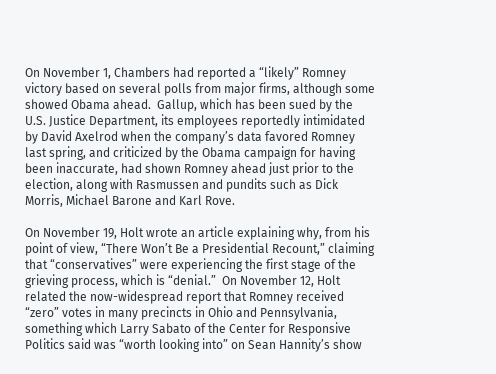On November 1, Chambers had reported a “likely” Romney victory based on several polls from major firms, although some showed Obama ahead.  Gallup, which has been sued by the U.S. Justice Department, its employees reportedly intimidated by David Axelrod when the company’s data favored Romney last spring, and criticized by the Obama campaign for having been inaccurate, had shown Romney ahead just prior to the election, along with Rasmussen and pundits such as Dick Morris, Michael Barone and Karl Rove.

On November 19, Holt wrote an article explaining why, from his point of view, “There Won’t Be a Presidential Recount,” claiming that “conservatives” were experiencing the first stage of the grieving process, which is “denial.”  On November 12, Holt related the now-widespread report that Romney received “zero” votes in many precincts in Ohio and Pennsylvania, something which Larry Sabato of the Center for Responsive Politics said was “worth looking into” on Sean Hannity’s show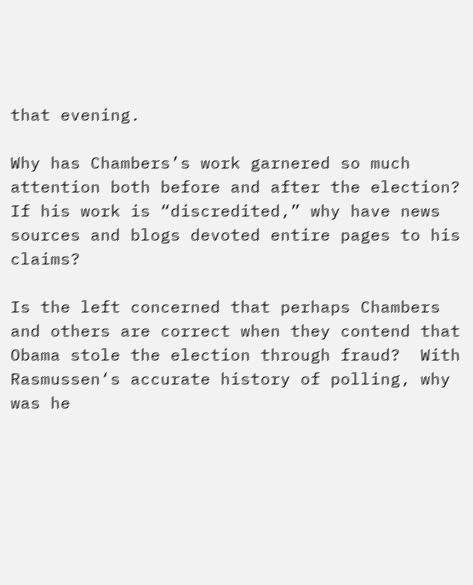that evening.

Why has Chambers’s work garnered so much attention both before and after the election?  If his work is “discredited,” why have news sources and blogs devoted entire pages to his claims?

Is the left concerned that perhaps Chambers and others are correct when they contend that Obama stole the election through fraud?  With Rasmussen‘s accurate history of polling, why was he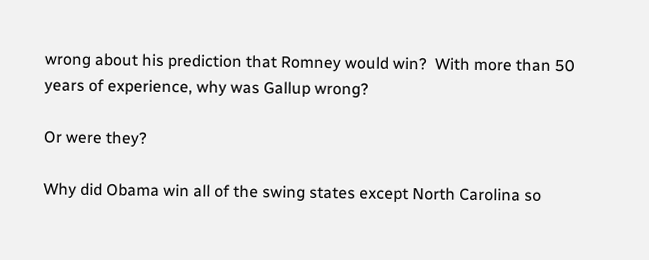wrong about his prediction that Romney would win?  With more than 50 years of experience, why was Gallup wrong?

Or were they?

Why did Obama win all of the swing states except North Carolina so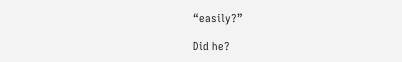“easily?”

Did he?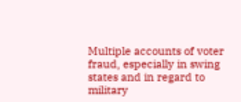Multiple accounts of voter fraud, especially in swing states and in regard to military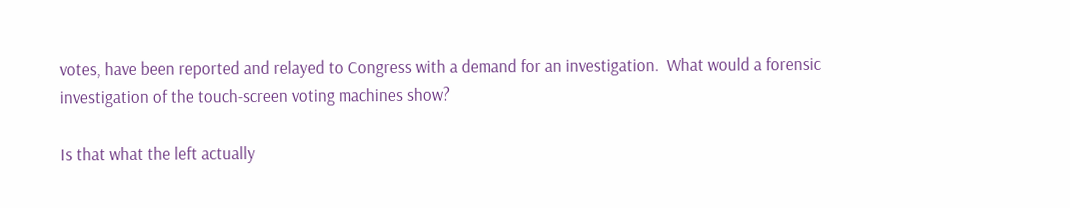votes, have been reported and relayed to Congress with a demand for an investigation.  What would a forensic investigation of the touch-screen voting machines show?

Is that what the left actually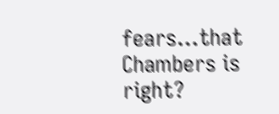fears…that Chambers is right?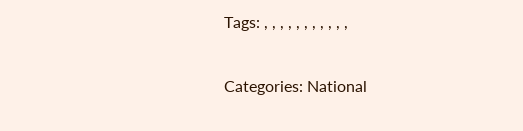Tags: , , , , , , , , , , ,

Categories: National